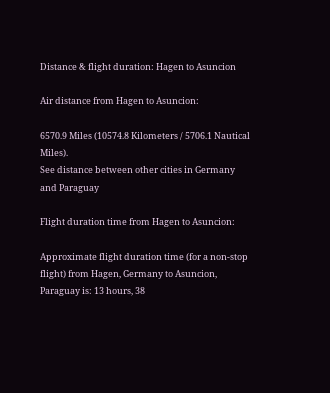Distance & flight duration: Hagen to Asuncion

Air distance from Hagen to Asuncion:

6570.9 Miles (10574.8 Kilometers / 5706.1 Nautical Miles).
See distance between other cities in Germany and Paraguay

Flight duration time from Hagen to Asuncion:

Approximate flight duration time (for a non-stop flight) from Hagen, Germany to Asuncion, Paraguay is: 13 hours, 38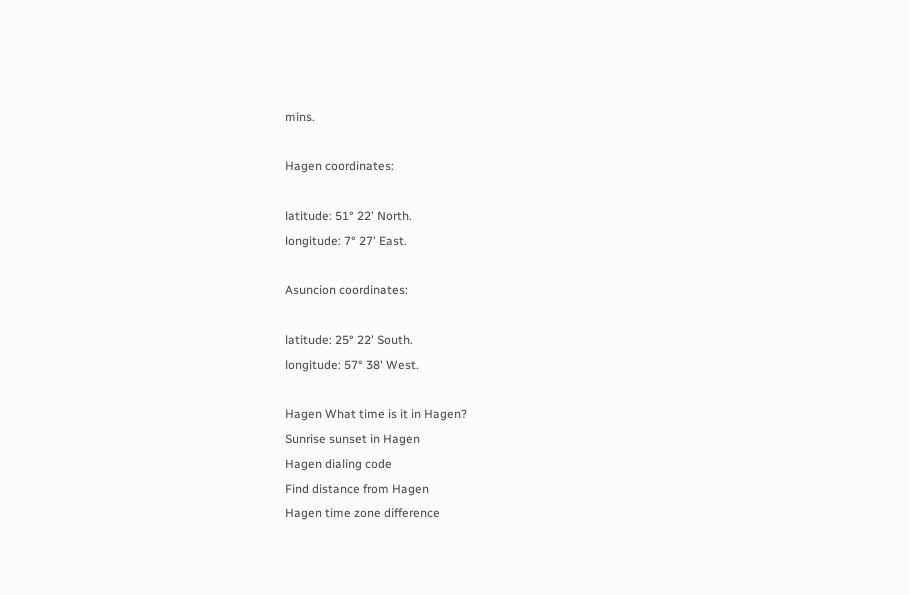mins.

Hagen coordinates:

latitude: 51° 22' North.
longitude: 7° 27' East.

Asuncion coordinates:

latitude: 25° 22' South.
longitude: 57° 38' West.

Hagen What time is it in Hagen?
Sunrise sunset in Hagen
Hagen dialing code
Find distance from Hagen
Hagen time zone difference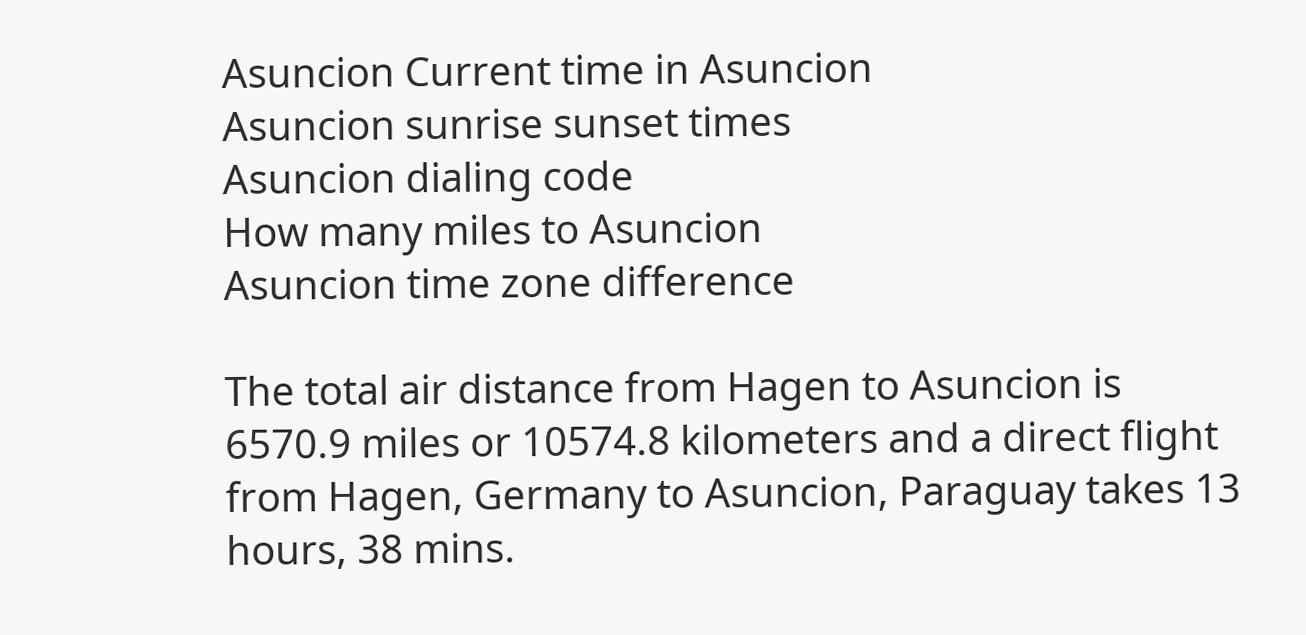Asuncion Current time in Asuncion
Asuncion sunrise sunset times
Asuncion dialing code
How many miles to Asuncion
Asuncion time zone difference

The total air distance from Hagen to Asuncion is 6570.9 miles or 10574.8 kilometers and a direct flight from Hagen, Germany to Asuncion, Paraguay takes 13 hours, 38 mins.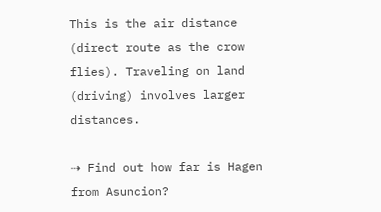This is the air distance (direct route as the crow flies). Traveling on land (driving) involves larger distances.

⇢ Find out how far is Hagen from Asuncion?